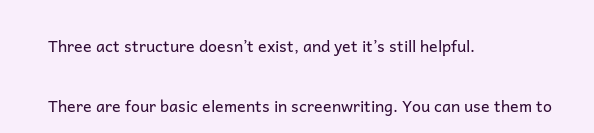Three act structure doesn’t exist, and yet it’s still helpful.

There are four basic elements in screenwriting. You can use them to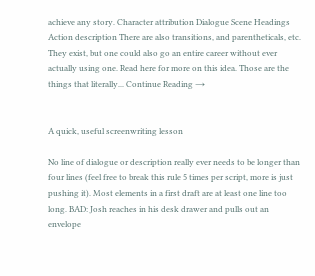achieve any story. Character attribution Dialogue Scene Headings Action description There are also transitions, and parentheticals, etc. They exist, but one could also go an entire career without ever actually using one. Read here for more on this idea. Those are the things that literally... Continue Reading →


A quick, useful screenwriting lesson

No line of dialogue or description really ever needs to be longer than four lines (feel free to break this rule 5 times per script, more is just pushing it). Most elements in a first draft are at least one line too long. BAD: Josh reaches in his desk drawer and pulls out an envelope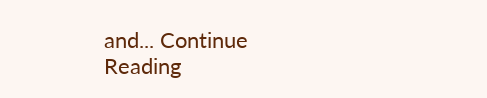and... Continue Reading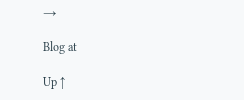→

Blog at

Up ↑